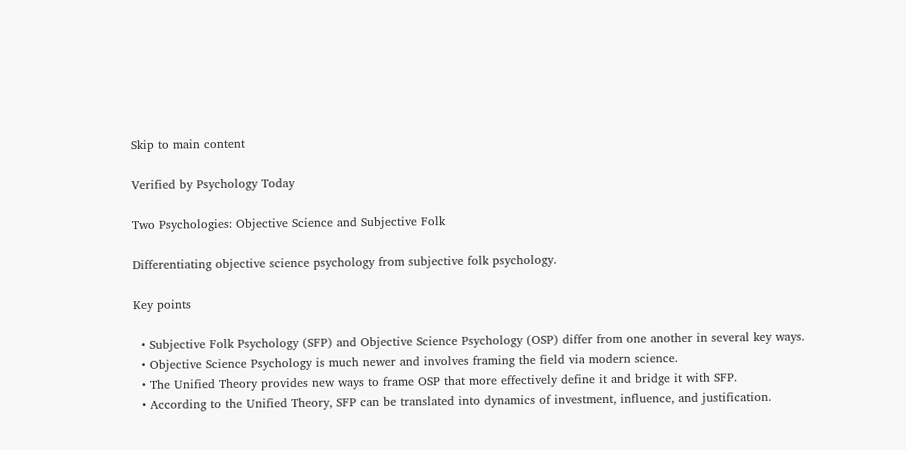Skip to main content

Verified by Psychology Today

Two Psychologies: Objective Science and Subjective Folk

Differentiating objective science psychology from subjective folk psychology.

Key points

  • Subjective Folk Psychology (SFP) and Objective Science Psychology (OSP) differ from one another in several key ways.
  • Objective Science Psychology is much newer and involves framing the field via modern science.
  • The Unified Theory provides new ways to frame OSP that more effectively define it and bridge it with SFP.
  • According to the Unified Theory, SFP can be translated into dynamics of investment, influence, and justification.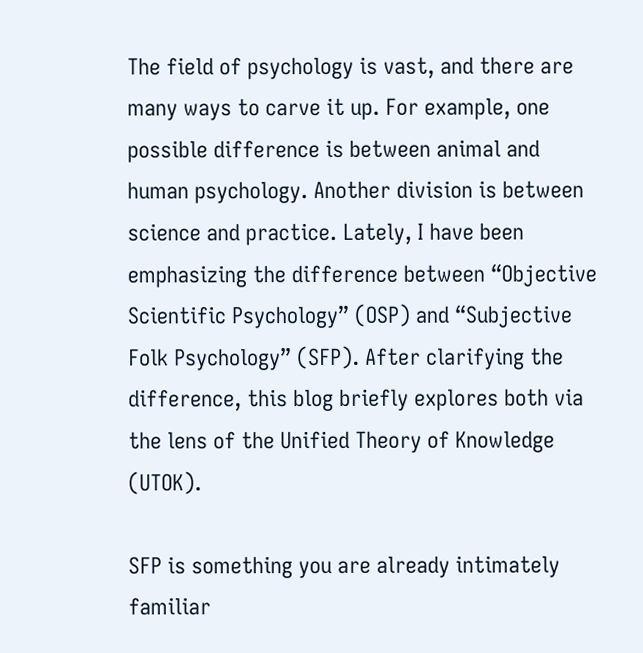The field of psychology is vast, and there are many ways to carve it up. For example, one possible difference is between animal and human psychology. Another division is between science and practice. Lately, I have been emphasizing the difference between “Objective Scientific Psychology” (OSP) and “Subjective Folk Psychology” (SFP). After clarifying the difference, this blog briefly explores both via the lens of the Unified Theory of Knowledge (UTOK).

SFP is something you are already intimately familiar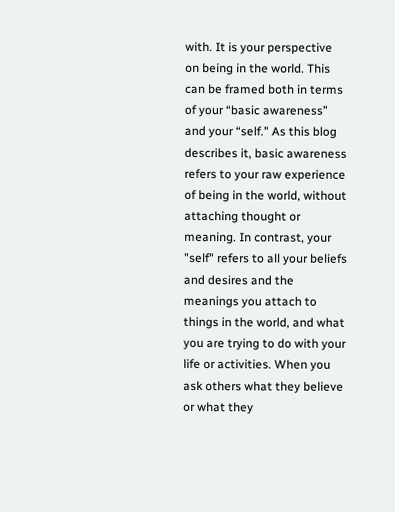with. It is your perspective on being in the world. This can be framed both in terms of your “basic awareness” and your “self." As this blog describes it, basic awareness refers to your raw experience of being in the world, without attaching thought or meaning. In contrast, your "self" refers to all your beliefs and desires and the meanings you attach to things in the world, and what you are trying to do with your life or activities. When you ask others what they believe or what they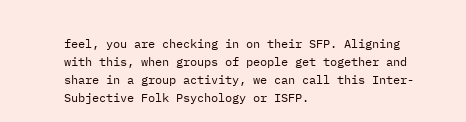feel, you are checking in on their SFP. Aligning with this, when groups of people get together and share in a group activity, we can call this Inter-Subjective Folk Psychology or ISFP.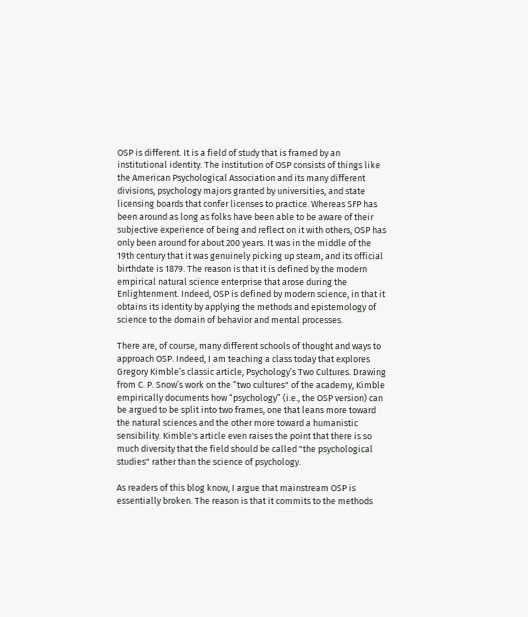OSP is different. It is a field of study that is framed by an institutional identity. The institution of OSP consists of things like the American Psychological Association and its many different divisions, psychology majors granted by universities, and state licensing boards that confer licenses to practice. Whereas SFP has been around as long as folks have been able to be aware of their subjective experience of being and reflect on it with others, OSP has only been around for about 200 years. It was in the middle of the 19th century that it was genuinely picking up steam, and its official birthdate is 1879. The reason is that it is defined by the modern empirical natural science enterprise that arose during the Enlightenment. Indeed, OSP is defined by modern science, in that it obtains its identity by applying the methods and epistemology of science to the domain of behavior and mental processes.

There are, of course, many different schools of thought and ways to approach OSP. Indeed, I am teaching a class today that explores Gregory Kimble’s classic article, Psychology’s Two Cultures. Drawing from C. P. Snow’s work on the “two cultures" of the academy, Kimble empirically documents how “psychology” (i.e., the OSP version) can be argued to be split into two frames, one that leans more toward the natural sciences and the other more toward a humanistic sensibility. Kimble's article even raises the point that there is so much diversity that the field should be called "the psychological studies" rather than the science of psychology.

As readers of this blog know, I argue that mainstream OSP is essentially broken. The reason is that it commits to the methods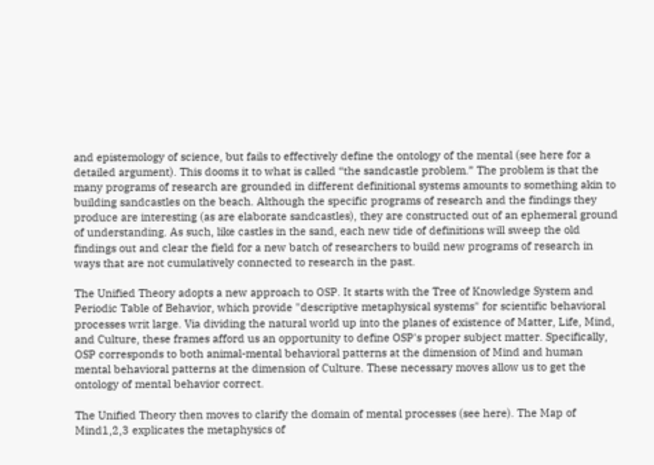and epistemology of science, but fails to effectively define the ontology of the mental (see here for a detailed argument). This dooms it to what is called “the sandcastle problem.” The problem is that the many programs of research are grounded in different definitional systems amounts to something akin to building sandcastles on the beach. Although the specific programs of research and the findings they produce are interesting (as are elaborate sandcastles), they are constructed out of an ephemeral ground of understanding. As such, like castles in the sand, each new tide of definitions will sweep the old findings out and clear the field for a new batch of researchers to build new programs of research in ways that are not cumulatively connected to research in the past.

The Unified Theory adopts a new approach to OSP. It starts with the Tree of Knowledge System and Periodic Table of Behavior, which provide "descriptive metaphysical systems" for scientific behavioral processes writ large. Via dividing the natural world up into the planes of existence of Matter, Life, Mind, and Culture, these frames afford us an opportunity to define OSP's proper subject matter. Specifically, OSP corresponds to both animal-mental behavioral patterns at the dimension of Mind and human mental behavioral patterns at the dimension of Culture. These necessary moves allow us to get the ontology of mental behavior correct.

The Unified Theory then moves to clarify the domain of mental processes (see here). The Map of Mind1,2,3 explicates the metaphysics of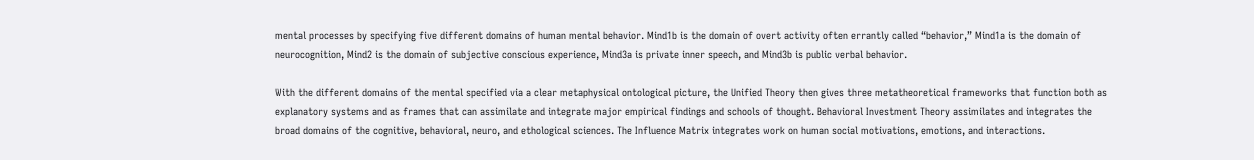mental processes by specifying five different domains of human mental behavior. Mind1b is the domain of overt activity often errantly called “behavior,” Mind1a is the domain of neurocognition, Mind2 is the domain of subjective conscious experience, Mind3a is private inner speech, and Mind3b is public verbal behavior.

With the different domains of the mental specified via a clear metaphysical ontological picture, the Unified Theory then gives three metatheoretical frameworks that function both as explanatory systems and as frames that can assimilate and integrate major empirical findings and schools of thought. Behavioral Investment Theory assimilates and integrates the broad domains of the cognitive, behavioral, neuro, and ethological sciences. The Influence Matrix integrates work on human social motivations, emotions, and interactions.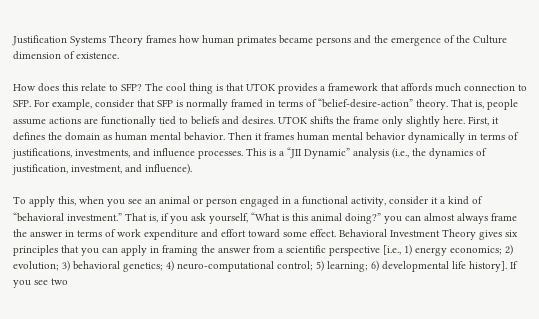Justification Systems Theory frames how human primates became persons and the emergence of the Culture dimension of existence.

How does this relate to SFP? The cool thing is that UTOK provides a framework that affords much connection to SFP. For example, consider that SFP is normally framed in terms of “belief-desire-action” theory. That is, people assume actions are functionally tied to beliefs and desires. UTOK shifts the frame only slightly here. First, it defines the domain as human mental behavior. Then it frames human mental behavior dynamically in terms of justifications, investments, and influence processes. This is a “JII Dynamic” analysis (i.e., the dynamics of justification, investment, and influence).

To apply this, when you see an animal or person engaged in a functional activity, consider it a kind of “behavioral investment.” That is, if you ask yourself, “What is this animal doing?” you can almost always frame the answer in terms of work expenditure and effort toward some effect. Behavioral Investment Theory gives six principles that you can apply in framing the answer from a scientific perspective [i.e., 1) energy economics; 2) evolution; 3) behavioral genetics; 4) neuro-computational control; 5) learning; 6) developmental life history]. If you see two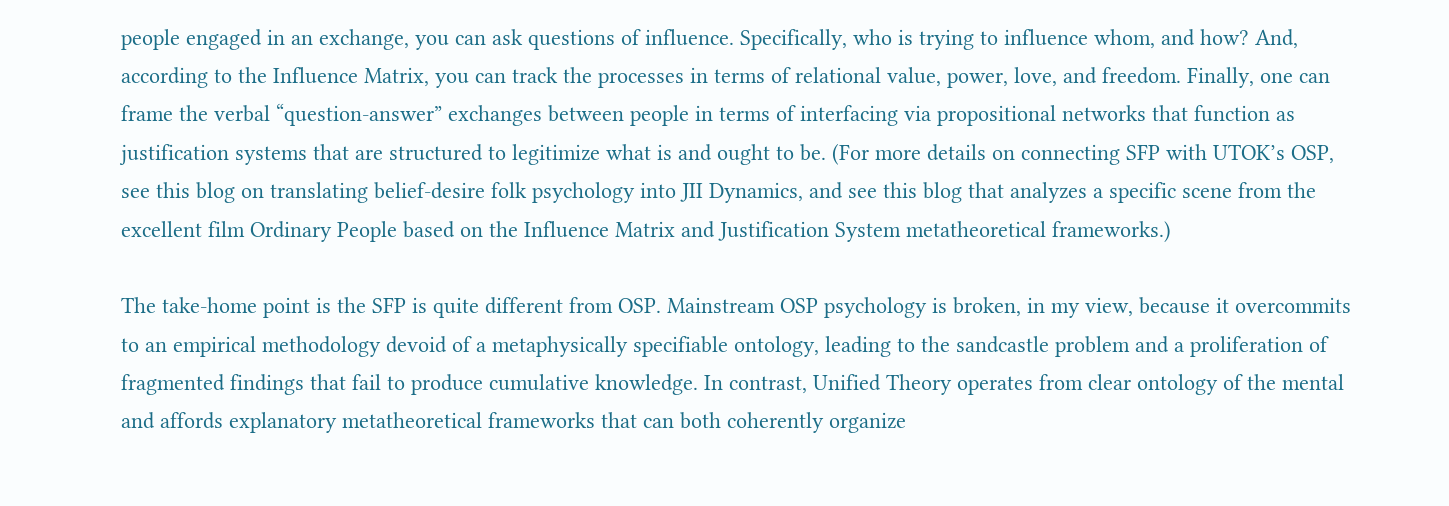people engaged in an exchange, you can ask questions of influence. Specifically, who is trying to influence whom, and how? And, according to the Influence Matrix, you can track the processes in terms of relational value, power, love, and freedom. Finally, one can frame the verbal “question-answer” exchanges between people in terms of interfacing via propositional networks that function as justification systems that are structured to legitimize what is and ought to be. (For more details on connecting SFP with UTOK’s OSP, see this blog on translating belief-desire folk psychology into JII Dynamics, and see this blog that analyzes a specific scene from the excellent film Ordinary People based on the Influence Matrix and Justification System metatheoretical frameworks.)

The take-home point is the SFP is quite different from OSP. Mainstream OSP psychology is broken, in my view, because it overcommits to an empirical methodology devoid of a metaphysically specifiable ontology, leading to the sandcastle problem and a proliferation of fragmented findings that fail to produce cumulative knowledge. In contrast, Unified Theory operates from clear ontology of the mental and affords explanatory metatheoretical frameworks that can both coherently organize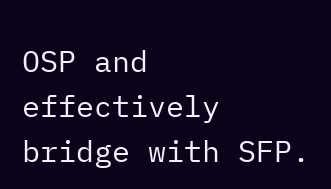OSP and effectively bridge with SFP.